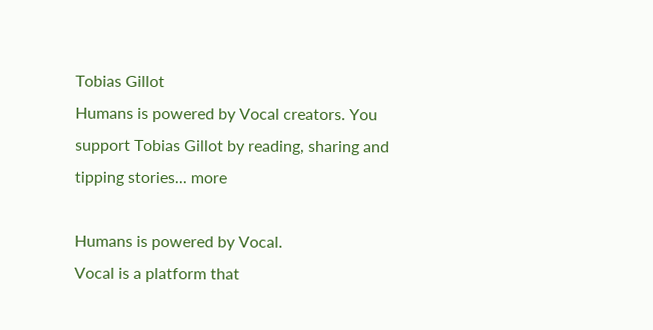Tobias Gillot
Humans is powered by Vocal creators. You support Tobias Gillot by reading, sharing and tipping stories... more

Humans is powered by Vocal.
Vocal is a platform that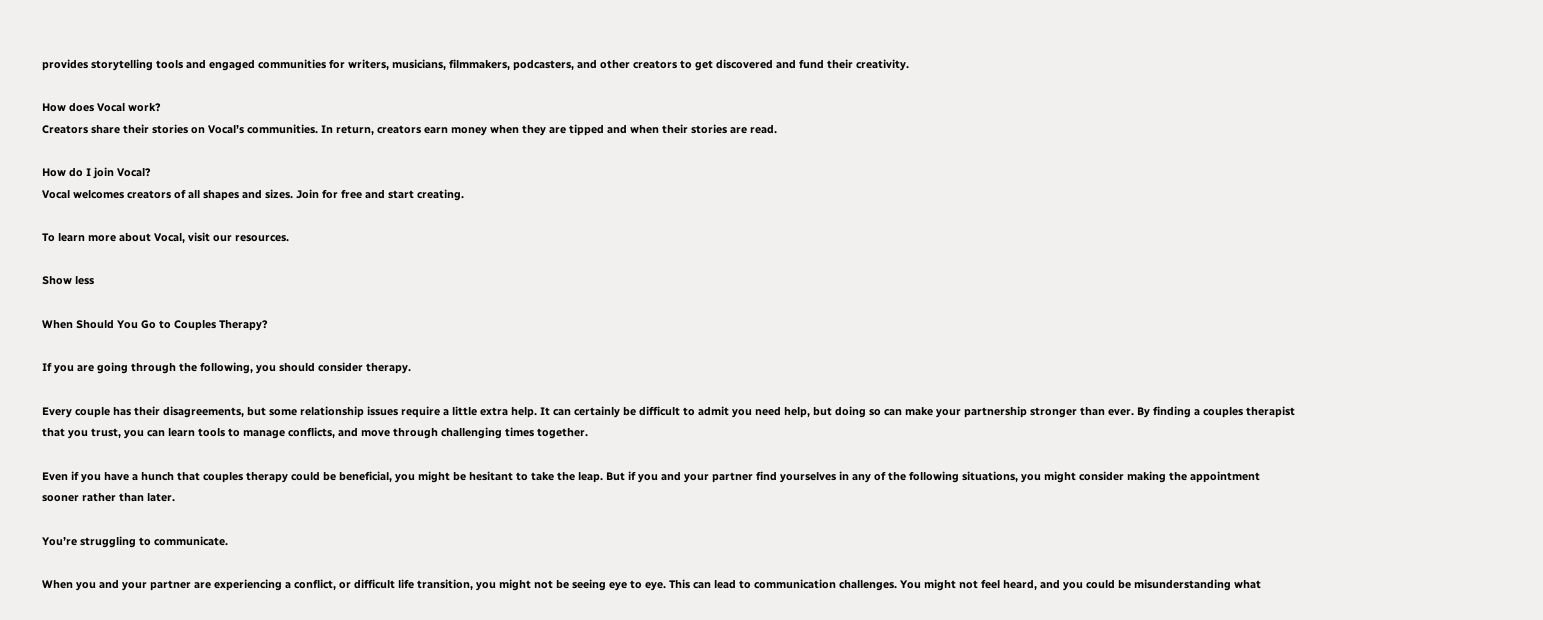provides storytelling tools and engaged communities for writers, musicians, filmmakers, podcasters, and other creators to get discovered and fund their creativity.

How does Vocal work?
Creators share their stories on Vocal’s communities. In return, creators earn money when they are tipped and when their stories are read.

How do I join Vocal?
Vocal welcomes creators of all shapes and sizes. Join for free and start creating.

To learn more about Vocal, visit our resources.

Show less

When Should You Go to Couples Therapy?

If you are going through the following, you should consider therapy.

Every couple has their disagreements, but some relationship issues require a little extra help. It can certainly be difficult to admit you need help, but doing so can make your partnership stronger than ever. By finding a couples therapist that you trust, you can learn tools to manage conflicts, and move through challenging times together.

Even if you have a hunch that couples therapy could be beneficial, you might be hesitant to take the leap. But if you and your partner find yourselves in any of the following situations, you might consider making the appointment sooner rather than later.

You’re struggling to communicate.

When you and your partner are experiencing a conflict, or difficult life transition, you might not be seeing eye to eye. This can lead to communication challenges. You might not feel heard, and you could be misunderstanding what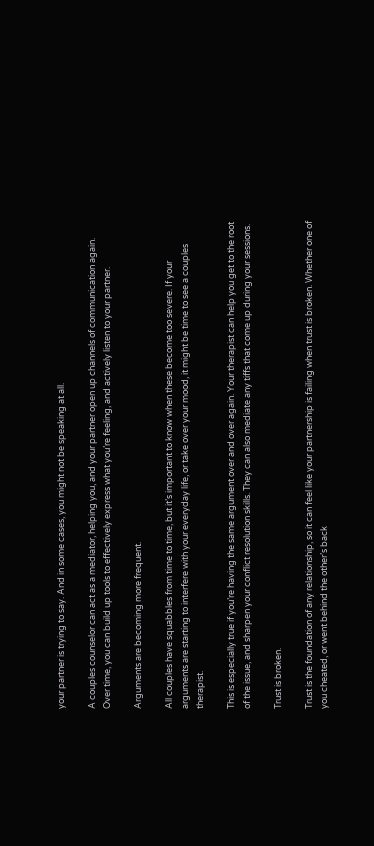your partner is trying to say. And in some cases, you might not be speaking at all.

A couples counselor can act as a mediator, helping you, and your partner open up channels of communication again. Over time, you can build up tools to effectively express what you’re feeling, and actively listen to your partner.

Arguments are becoming more frequent.

All couples have squabbles from time to time, but it’s important to know when these become too severe. If your arguments are starting to interfere with your everyday life, or take over your mood, it might be time to see a couples therapist.

This is especially true if you’re having the same argument over and over again. Your therapist can help you get to the root of the issue, and sharpen your conflict resolution skills. They can also mediate any tiffs that come up during your sessions.

Trust is broken.

Trust is the foundation of any relationship, so it can feel like your partnership is failing when trust is broken. Whether one of you cheated, or went behind the other’s back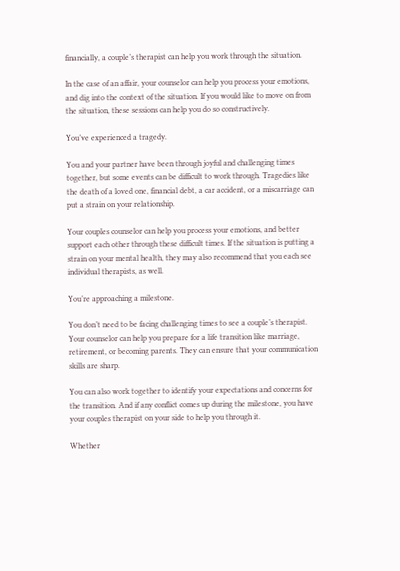financially, a couple’s therapist can help you work through the situation.

In the case of an affair, your counselor can help you process your emotions, and dig into the context of the situation. If you would like to move on from the situation, these sessions can help you do so constructively.

You’ve experienced a tragedy.

You and your partner have been through joyful and challenging times together, but some events can be difficult to work through. Tragedies like the death of a loved one, financial debt, a car accident, or a miscarriage can put a strain on your relationship.

Your couples counselor can help you process your emotions, and better support each other through these difficult times. If the situation is putting a strain on your mental health, they may also recommend that you each see individual therapists, as well.

You’re approaching a milestone.

You don’t need to be facing challenging times to see a couple’s therapist. Your counselor can help you prepare for a life transition like marriage, retirement, or becoming parents. They can ensure that your communication skills are sharp.

You can also work together to identify your expectations and concerns for the transition. And if any conflict comes up during the milestone, you have your couples therapist on your side to help you through it.

Whether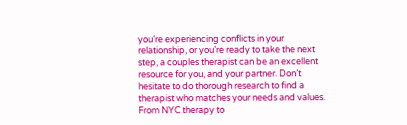you’re experiencing conflicts in your relationship, or you’re ready to take the next step, a couples therapist can be an excellent resource for you, and your partner. Don’t hesitate to do thorough research to find a therapist who matches your needs and values. From NYC therapy to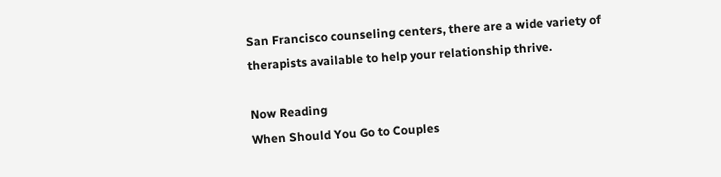San Francisco counseling centers, there are a wide variety of therapists available to help your relationship thrive.

Now Reading
When Should You Go to Couples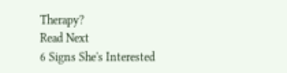Therapy?
Read Next
6 Signs She's Interested